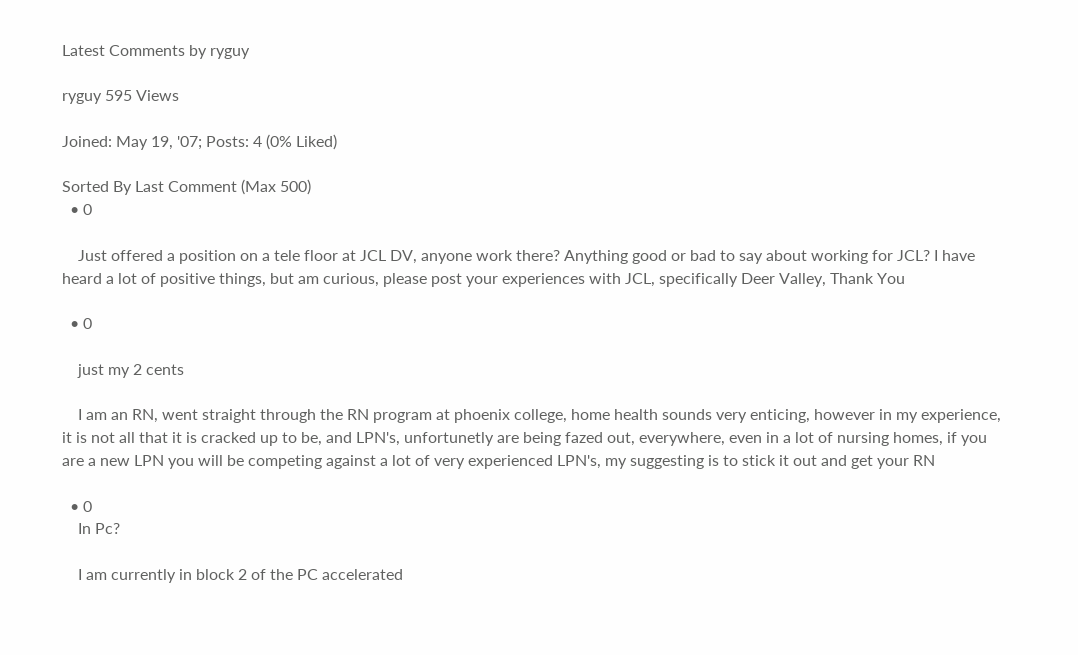Latest Comments by ryguy

ryguy 595 Views

Joined: May 19, '07; Posts: 4 (0% Liked)

Sorted By Last Comment (Max 500)
  • 0

    Just offered a position on a tele floor at JCL DV, anyone work there? Anything good or bad to say about working for JCL? I have heard a lot of positive things, but am curious, please post your experiences with JCL, specifically Deer Valley, Thank You

  • 0

    just my 2 cents

    I am an RN, went straight through the RN program at phoenix college, home health sounds very enticing, however in my experience, it is not all that it is cracked up to be, and LPN's, unfortunetly are being fazed out, everywhere, even in a lot of nursing homes, if you are a new LPN you will be competing against a lot of very experienced LPN's, my suggesting is to stick it out and get your RN

  • 0
    In Pc?

    I am currently in block 2 of the PC accelerated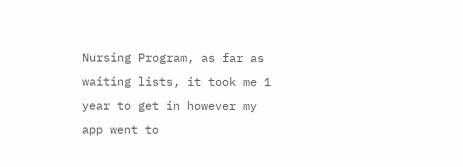Nursing Program, as far as waiting lists, it took me 1 year to get in however my app went to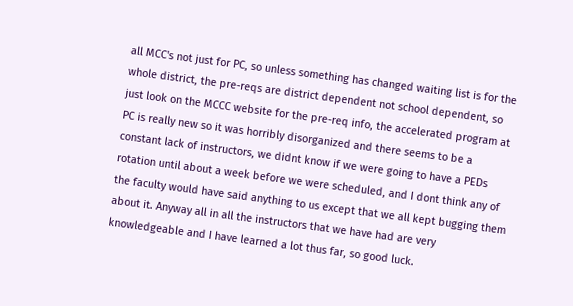all MCC's not just for PC, so unless something has changed waiting list is for the whole district, the pre-reqs are district dependent not school dependent, so just look on the MCCC website for the pre-req info, the accelerated program at PC is really new so it was horribly disorganized and there seems to be a constant lack of instructors, we didnt know if we were going to have a PEDs rotation until about a week before we were scheduled, and I dont think any of the faculty would have said anything to us except that we all kept bugging them about it. Anyway all in all the instructors that we have had are very knowledgeable and I have learned a lot thus far, so good luck.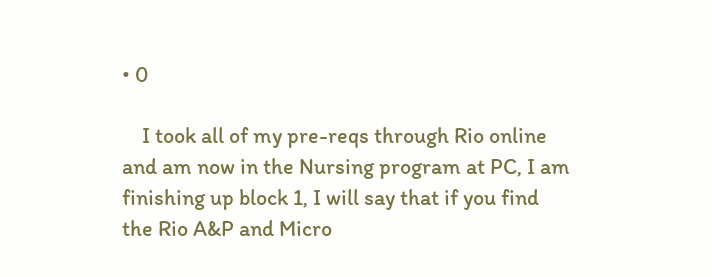• 0

    I took all of my pre-reqs through Rio online and am now in the Nursing program at PC, I am finishing up block 1, I will say that if you find the Rio A&P and Micro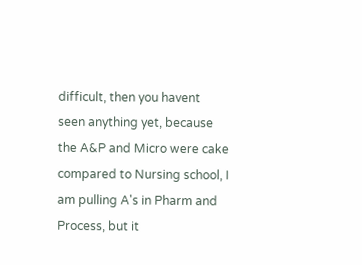difficult, then you havent seen anything yet, because the A&P and Micro were cake compared to Nursing school, I am pulling A's in Pharm and Process, but it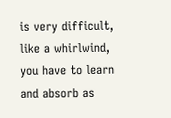is very difficult, like a whirlwind, you have to learn and absorb as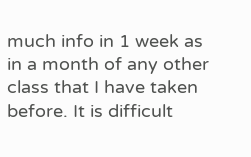much info in 1 week as in a month of any other class that I have taken before. It is difficult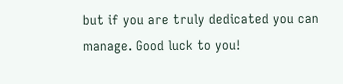but if you are truly dedicated you can manage. Good luck to you!